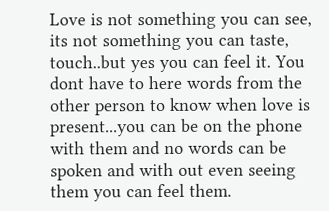Love is not something you can see, its not something you can taste, touch..but yes you can feel it. You dont have to here words from the other person to know when love is present...you can be on the phone with them and no words can be spoken and with out even seeing them you can feel them.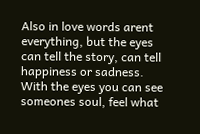Also in love words arent everything, but the eyes can tell the story, can tell happiness or sadness. With the eyes you can see someones soul, feel what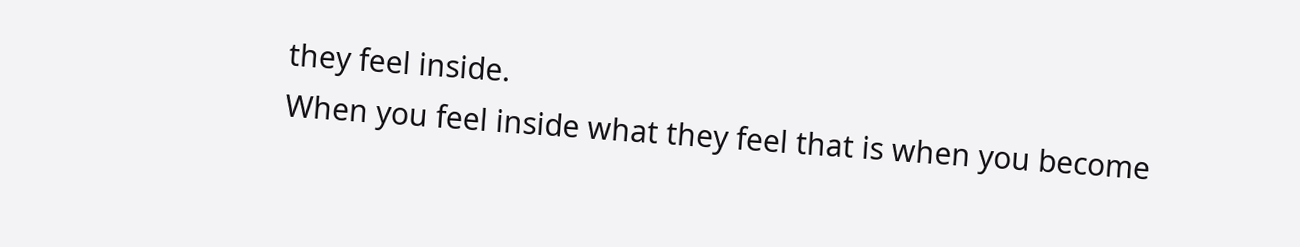they feel inside.
When you feel inside what they feel that is when you become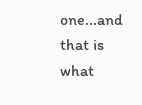one...and that is what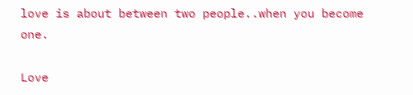love is about between two people..when you become one.

Love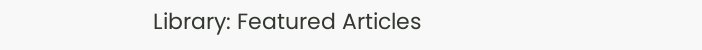Library: Featured Articles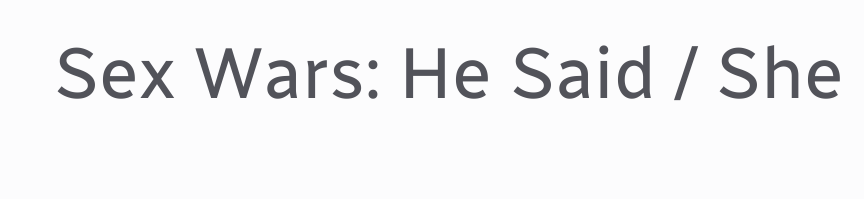Sex Wars: He Said / She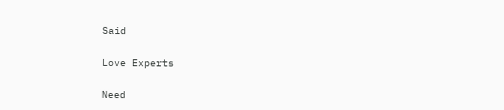Said

Love Experts

Need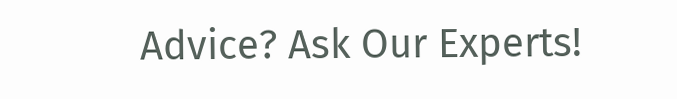Advice? Ask Our Experts!